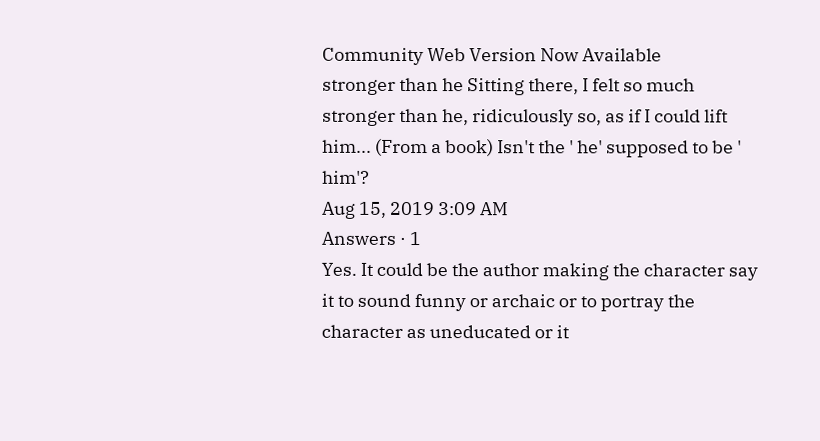Community Web Version Now Available
stronger than he Sitting there, I felt so much stronger than he, ridiculously so, as if I could lift him... (From a book) Isn't the ' he' supposed to be ' him'?
Aug 15, 2019 3:09 AM
Answers · 1
Yes. It could be the author making the character say it to sound funny or archaic or to portray the character as uneducated or it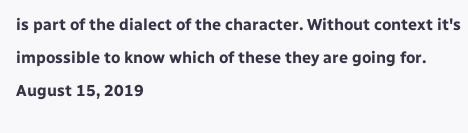is part of the dialect of the character. Without context it's impossible to know which of these they are going for.
August 15, 2019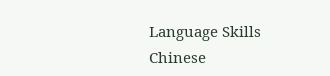Language Skills
Chinese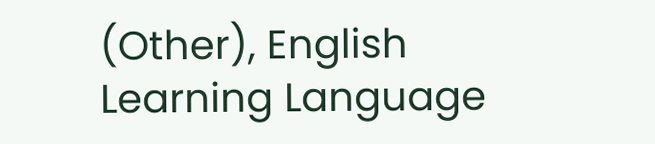(Other), English
Learning Language